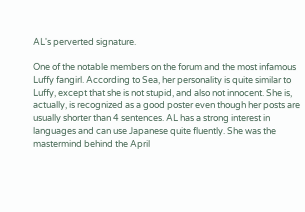AL's perverted signature.

One of the notable members on the forum and the most infamous Luffy fangirl. According to Sea, her personality is quite similar to Luffy, except that she is not stupid, and also not innocent. She is, actually, is recognized as a good poster even though her posts are usually shorter than 4 sentences. AL has a strong interest in languages and can use Japanese quite fluently. She was the mastermind behind the April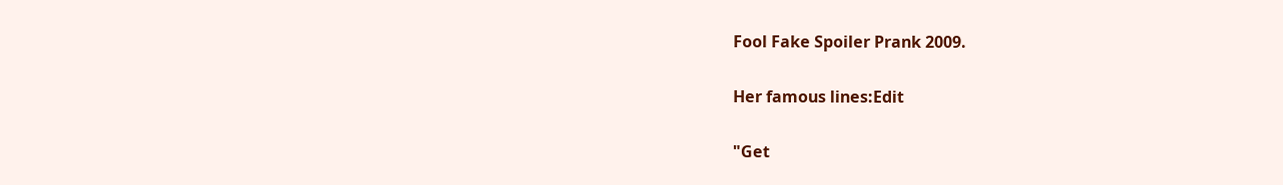Fool Fake Spoiler Prank 2009.

Her famous lines:Edit

"Get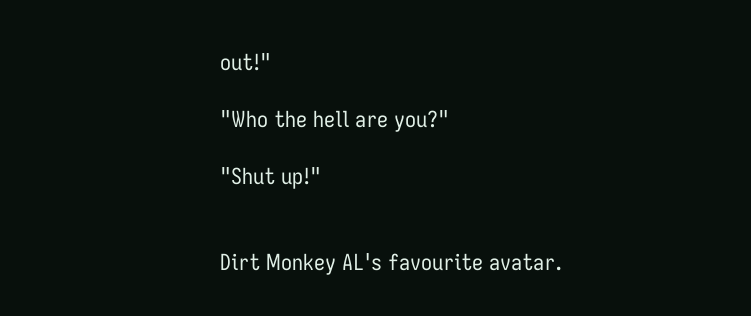out!"

"Who the hell are you?"

"Shut up!"


Dirt Monkey AL's favourite avatar.